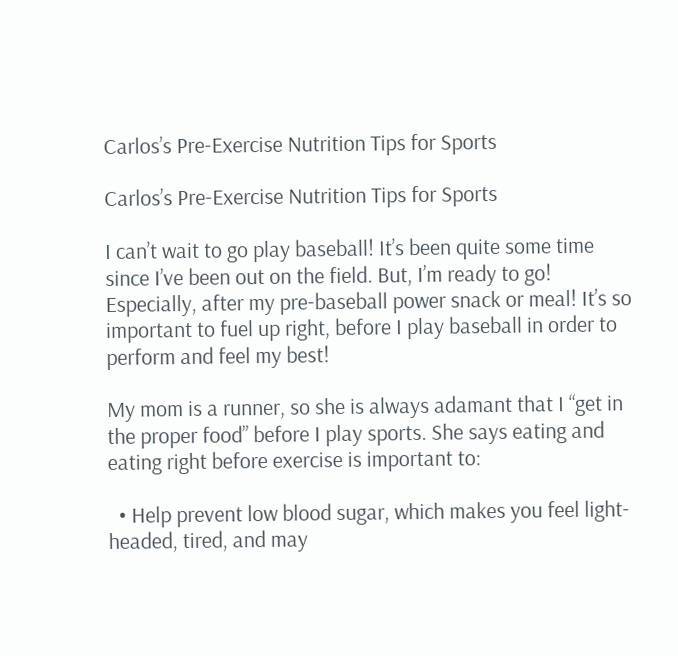Carlos’s Pre-Exercise Nutrition Tips for Sports

Carlos’s Pre-Exercise Nutrition Tips for Sports

I can’t wait to go play baseball! It’s been quite some time since I’ve been out on the field. But, I’m ready to go! Especially, after my pre-baseball power snack or meal! It’s so important to fuel up right, before I play baseball in order to perform and feel my best!

My mom is a runner, so she is always adamant that I “get in the proper food” before I play sports. She says eating and eating right before exercise is important to:

  • Help prevent low blood sugar, which makes you feel light-headed, tired, and may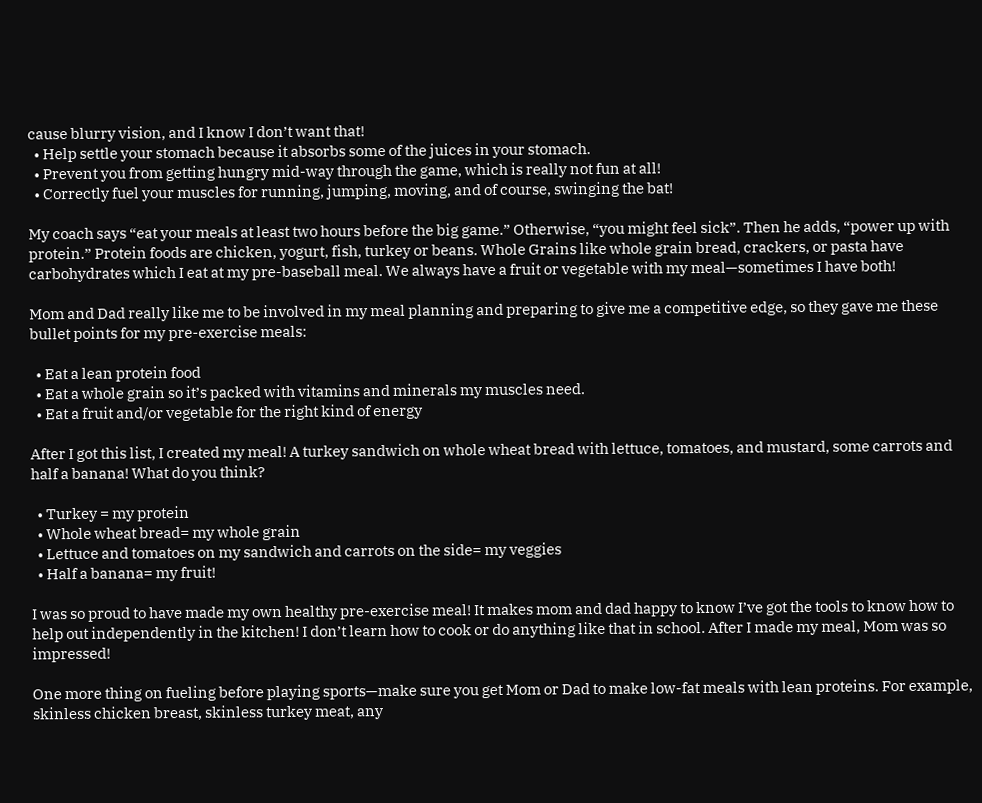cause blurry vision, and I know I don’t want that!
  • Help settle your stomach because it absorbs some of the juices in your stomach.
  • Prevent you from getting hungry mid-way through the game, which is really not fun at all!
  • Correctly fuel your muscles for running, jumping, moving, and of course, swinging the bat!

My coach says “eat your meals at least two hours before the big game.” Otherwise, “you might feel sick”. Then he adds, “power up with protein.” Protein foods are chicken, yogurt, fish, turkey or beans. Whole Grains like whole grain bread, crackers, or pasta have carbohydrates which I eat at my pre-baseball meal. We always have a fruit or vegetable with my meal—sometimes I have both!

Mom and Dad really like me to be involved in my meal planning and preparing to give me a competitive edge, so they gave me these bullet points for my pre-exercise meals:

  • Eat a lean protein food
  • Eat a whole grain so it’s packed with vitamins and minerals my muscles need.
  • Eat a fruit and/or vegetable for the right kind of energy

After I got this list, I created my meal! A turkey sandwich on whole wheat bread with lettuce, tomatoes, and mustard, some carrots and half a banana! What do you think?

  • Turkey = my protein
  • Whole wheat bread= my whole grain
  • Lettuce and tomatoes on my sandwich and carrots on the side= my veggies
  • Half a banana= my fruit!

I was so proud to have made my own healthy pre-exercise meal! It makes mom and dad happy to know I’ve got the tools to know how to help out independently in the kitchen! I don’t learn how to cook or do anything like that in school. After I made my meal, Mom was so impressed!

One more thing on fueling before playing sports—make sure you get Mom or Dad to make low-fat meals with lean proteins. For example, skinless chicken breast, skinless turkey meat, any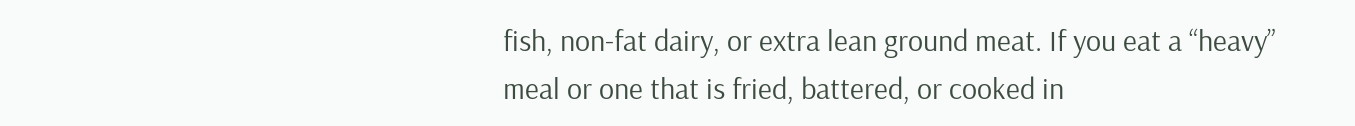fish, non-fat dairy, or extra lean ground meat. If you eat a “heavy” meal or one that is fried, battered, or cooked in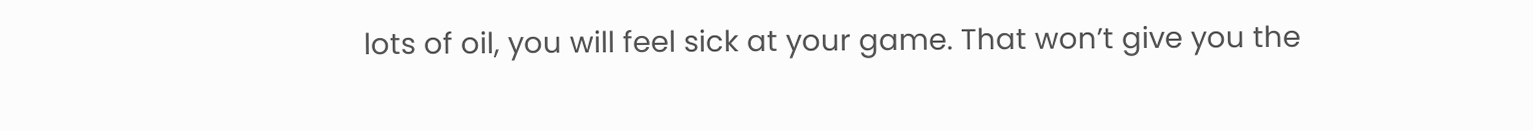lots of oil, you will feel sick at your game. That won’t give you the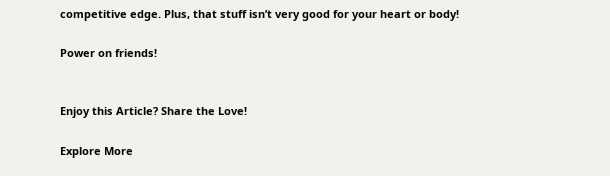competitive edge. Plus, that stuff isn’t very good for your heart or body!

Power on friends!


Enjoy this Article? Share the Love!

Explore More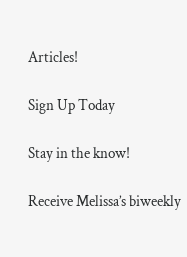Articles!

Sign Up Today

Stay in the know!

Receive Melissa’s biweekly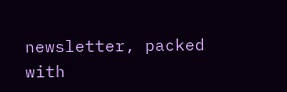newsletter, packed with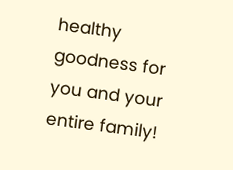healthy goodness for you and your entire family!